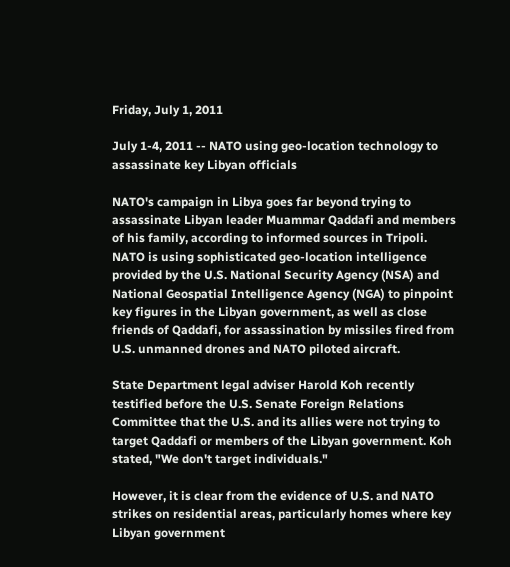Friday, July 1, 2011

July 1-4, 2011 -- NATO using geo-location technology to assassinate key Libyan officials

NATO's campaign in Libya goes far beyond trying to assassinate Libyan leader Muammar Qaddafi and members of his family, according to informed sources in Tripoli. NATO is using sophisticated geo-location intelligence provided by the U.S. National Security Agency (NSA) and National Geospatial Intelligence Agency (NGA) to pinpoint key figures in the Libyan government, as well as close friends of Qaddafi, for assassination by missiles fired from U.S. unmanned drones and NATO piloted aircraft.

State Department legal adviser Harold Koh recently testified before the U.S. Senate Foreign Relations Committee that the U.S. and its allies were not trying to target Qaddafi or members of the Libyan government. Koh stated, "We don't target individuals."

However, it is clear from the evidence of U.S. and NATO strikes on residential areas, particularly homes where key Libyan government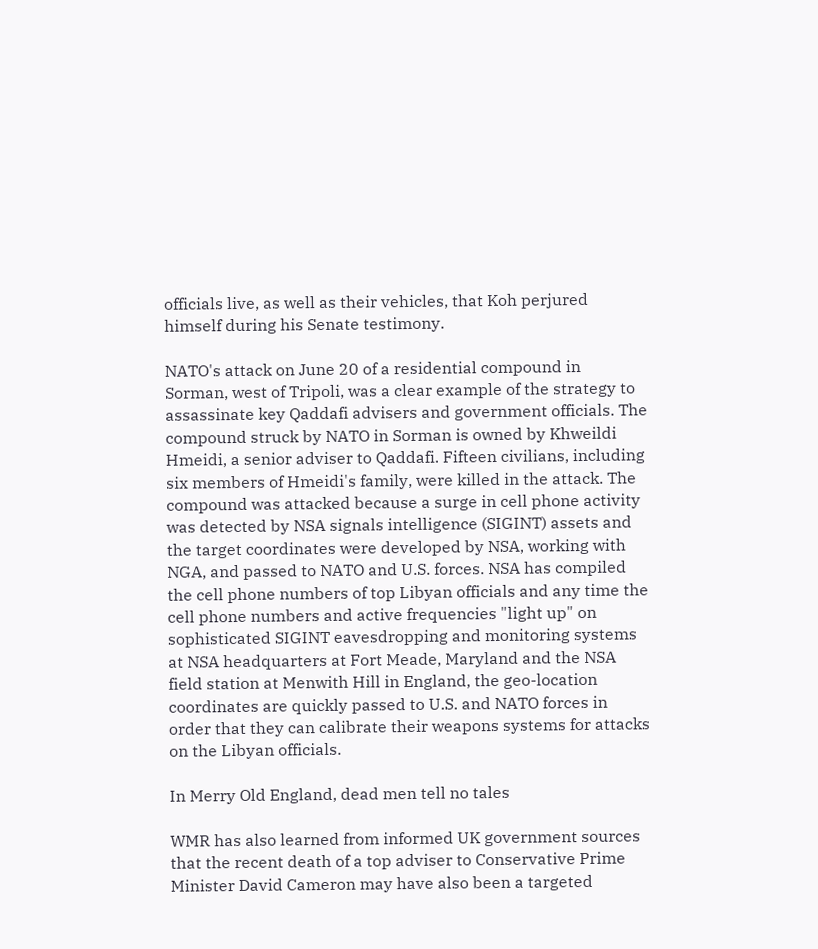officials live, as well as their vehicles, that Koh perjured himself during his Senate testimony.

NATO's attack on June 20 of a residential compound in Sorman, west of Tripoli, was a clear example of the strategy to assassinate key Qaddafi advisers and government officials. The compound struck by NATO in Sorman is owned by Khweildi Hmeidi, a senior adviser to Qaddafi. Fifteen civilians, including six members of Hmeidi's family, were killed in the attack. The compound was attacked because a surge in cell phone activity was detected by NSA signals intelligence (SIGINT) assets and the target coordinates were developed by NSA, working with NGA, and passed to NATO and U.S. forces. NSA has compiled the cell phone numbers of top Libyan officials and any time the cell phone numbers and active frequencies "light up" on sophisticated SIGINT eavesdropping and monitoring systems at NSA headquarters at Fort Meade, Maryland and the NSA field station at Menwith Hill in England, the geo-location coordinates are quickly passed to U.S. and NATO forces in order that they can calibrate their weapons systems for attacks on the Libyan officials.

In Merry Old England, dead men tell no tales

WMR has also learned from informed UK government sources that the recent death of a top adviser to Conservative Prime Minister David Cameron may have also been a targeted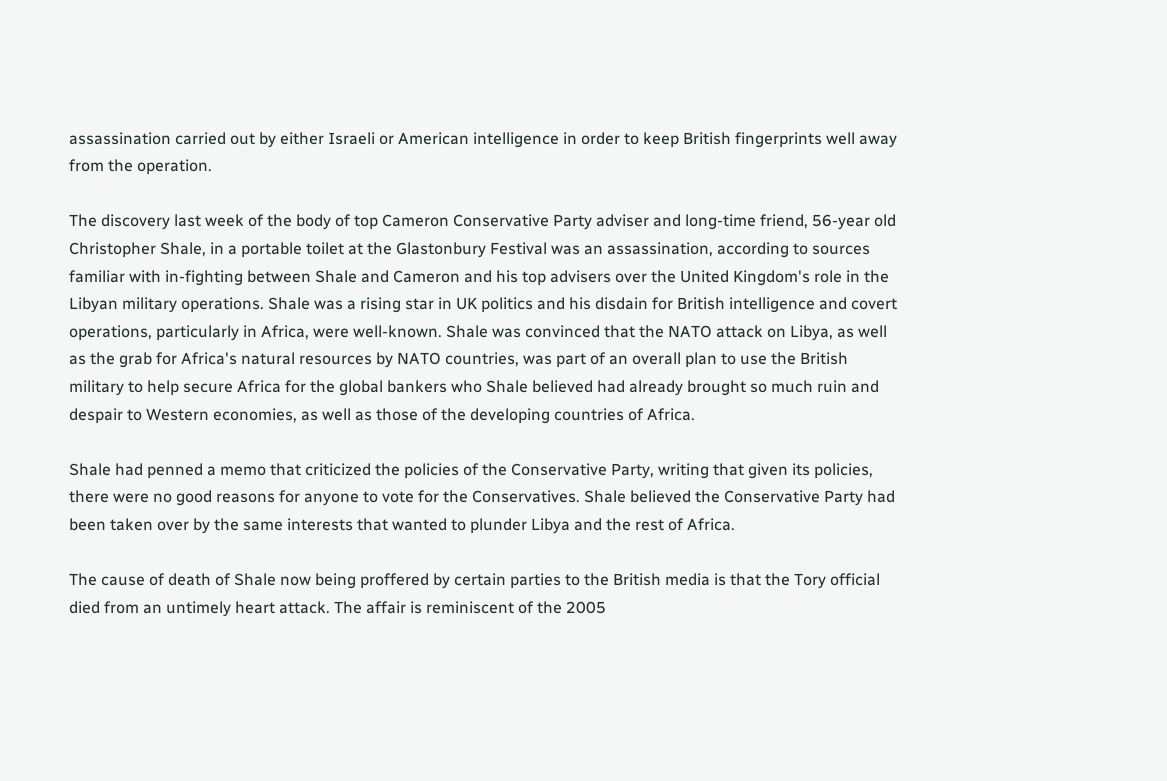assassination carried out by either Israeli or American intelligence in order to keep British fingerprints well away from the operation.

The discovery last week of the body of top Cameron Conservative Party adviser and long-time friend, 56-year old Christopher Shale, in a portable toilet at the Glastonbury Festival was an assassination, according to sources familiar with in-fighting between Shale and Cameron and his top advisers over the United Kingdom's role in the Libyan military operations. Shale was a rising star in UK politics and his disdain for British intelligence and covert operations, particularly in Africa, were well-known. Shale was convinced that the NATO attack on Libya, as well as the grab for Africa's natural resources by NATO countries, was part of an overall plan to use the British military to help secure Africa for the global bankers who Shale believed had already brought so much ruin and despair to Western economies, as well as those of the developing countries of Africa.

Shale had penned a memo that criticized the policies of the Conservative Party, writing that given its policies, there were no good reasons for anyone to vote for the Conservatives. Shale believed the Conservative Party had been taken over by the same interests that wanted to plunder Libya and the rest of Africa.

The cause of death of Shale now being proffered by certain parties to the British media is that the Tory official died from an untimely heart attack. The affair is reminiscent of the 2005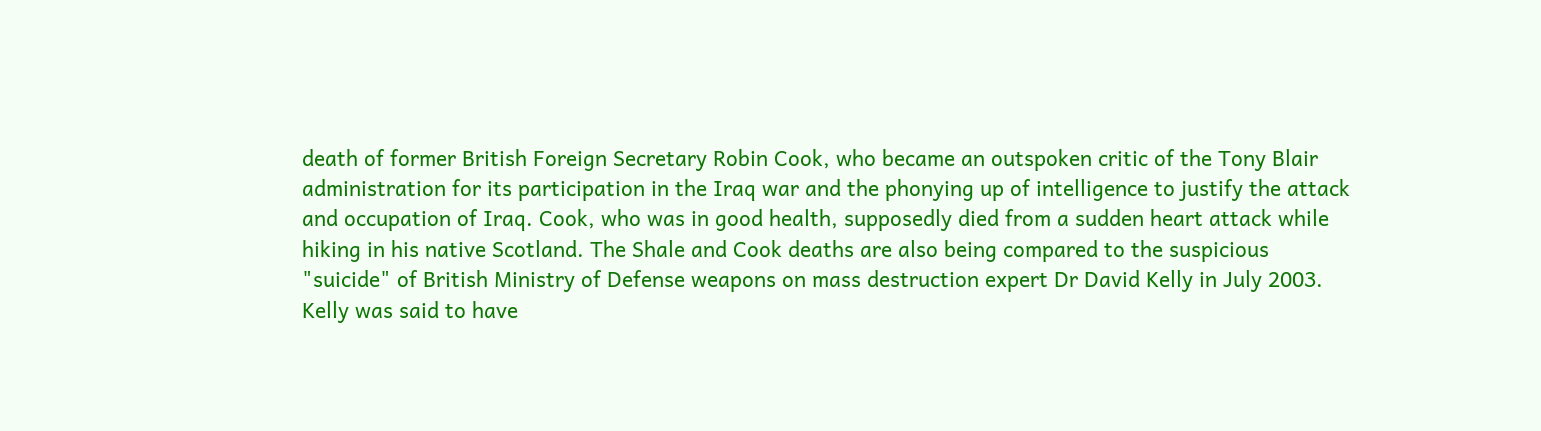death of former British Foreign Secretary Robin Cook, who became an outspoken critic of the Tony Blair administration for its participation in the Iraq war and the phonying up of intelligence to justify the attack and occupation of Iraq. Cook, who was in good health, supposedly died from a sudden heart attack while hiking in his native Scotland. The Shale and Cook deaths are also being compared to the suspicious "suicide" of British Ministry of Defense weapons on mass destruction expert Dr David Kelly in July 2003. Kelly was said to have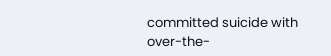committed suicide with over-the-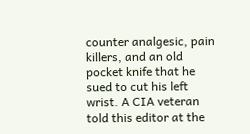counter analgesic, pain killers, and an old pocket knife that he sued to cut his left wrist. A CIA veteran told this editor at the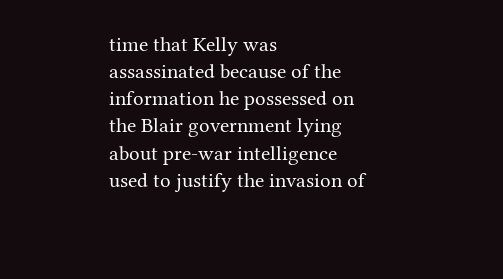time that Kelly was assassinated because of the information he possessed on the Blair government lying about pre-war intelligence used to justify the invasion of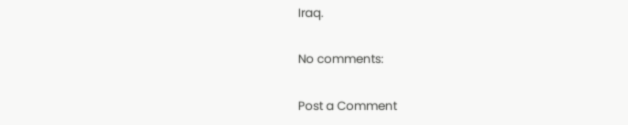Iraq.

No comments:

Post a Comment